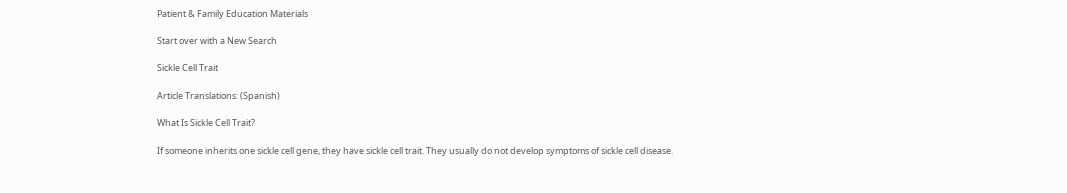Patient & Family Education Materials

Start over with a New Search

Sickle Cell Trait

Article Translations: (Spanish)

What Is Sickle Cell Trait?

If someone inherits one sickle cell gene, they have sickle cell trait. They usually do not develop symptoms of sickle cell disease.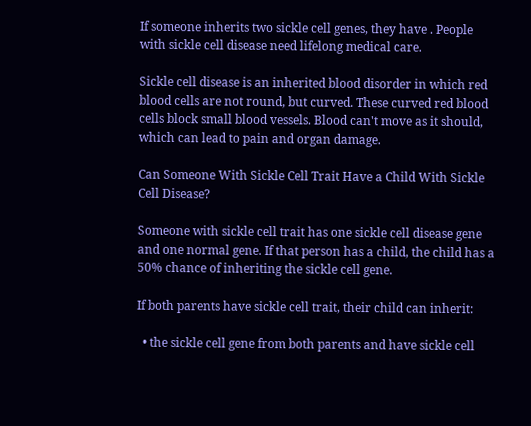If someone inherits two sickle cell genes, they have . People with sickle cell disease need lifelong medical care.

Sickle cell disease is an inherited blood disorder in which red blood cells are not round, but curved. These curved red blood cells block small blood vessels. Blood can't move as it should, which can lead to pain and organ damage.

Can Someone With Sickle Cell Trait Have a Child With Sickle Cell Disease?

Someone with sickle cell trait has one sickle cell disease gene and one normal gene. If that person has a child, the child has a 50% chance of inheriting the sickle cell gene.

If both parents have sickle cell trait, their child can inherit:

  • the sickle cell gene from both parents and have sickle cell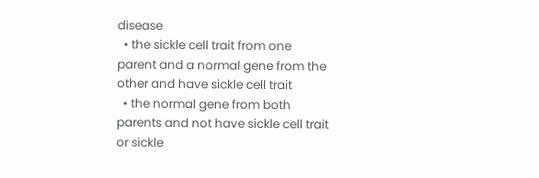disease
  • the sickle cell trait from one parent and a normal gene from the other and have sickle cell trait
  • the normal gene from both parents and not have sickle cell trait or sickle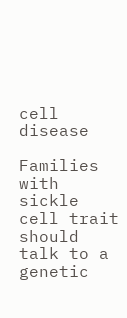cell disease

Families with sickle cell trait should talk to a genetic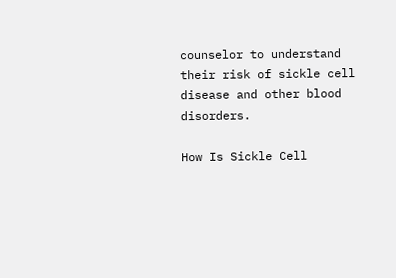counselor to understand their risk of sickle cell disease and other blood disorders.

How Is Sickle Cell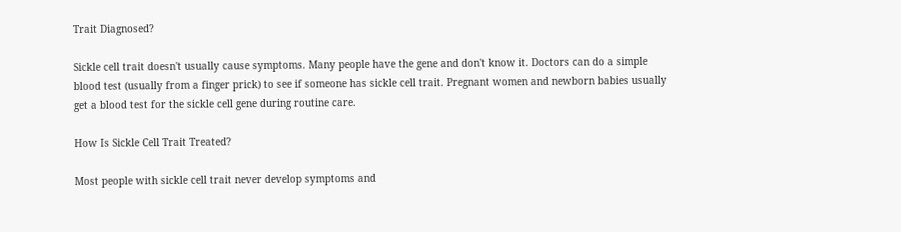Trait Diagnosed?

Sickle cell trait doesn't usually cause symptoms. Many people have the gene and don't know it. Doctors can do a simple blood test (usually from a finger prick) to see if someone has sickle cell trait. Pregnant women and newborn babies usually get a blood test for the sickle cell gene during routine care.

How Is Sickle Cell Trait Treated?

Most people with sickle cell trait never develop symptoms and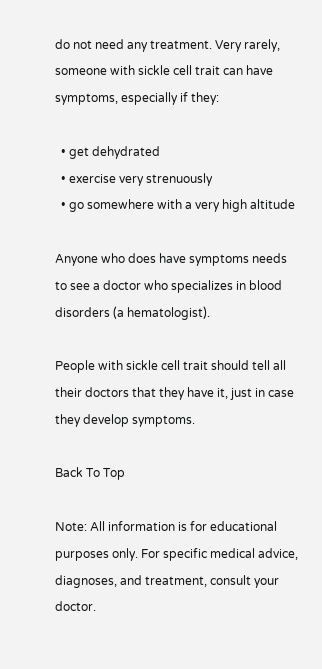do not need any treatment. Very rarely, someone with sickle cell trait can have symptoms, especially if they:

  • get dehydrated
  • exercise very strenuously
  • go somewhere with a very high altitude

Anyone who does have symptoms needs to see a doctor who specializes in blood disorders (a hematologist).

People with sickle cell trait should tell all their doctors that they have it, just in case they develop symptoms.

Back To Top

Note: All information is for educational purposes only. For specific medical advice, diagnoses, and treatment, consult your doctor.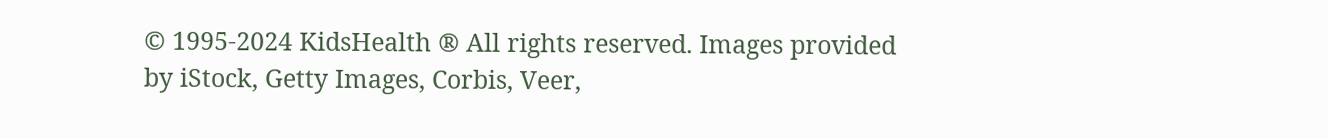© 1995-2024 KidsHealth ® All rights reserved. Images provided by iStock, Getty Images, Corbis, Veer,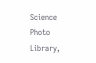Science Photo Library,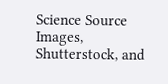Science Source Images, Shutterstock, and